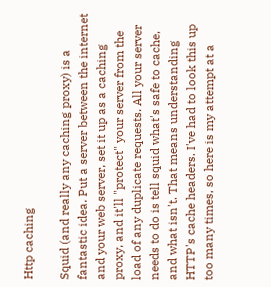Http caching

Squid (and really any caching proxy) is a fantastic idea. Put a server between the internet and your web server, set it up as a caching proxy, and it'll "protect" your server from the load of any duplicate requests. All your server needs to do is tell squid what's safe to cache, and what isn't. That means understanding HTTP's cache headers. I've had to look this up too many times, so here is my attempt at a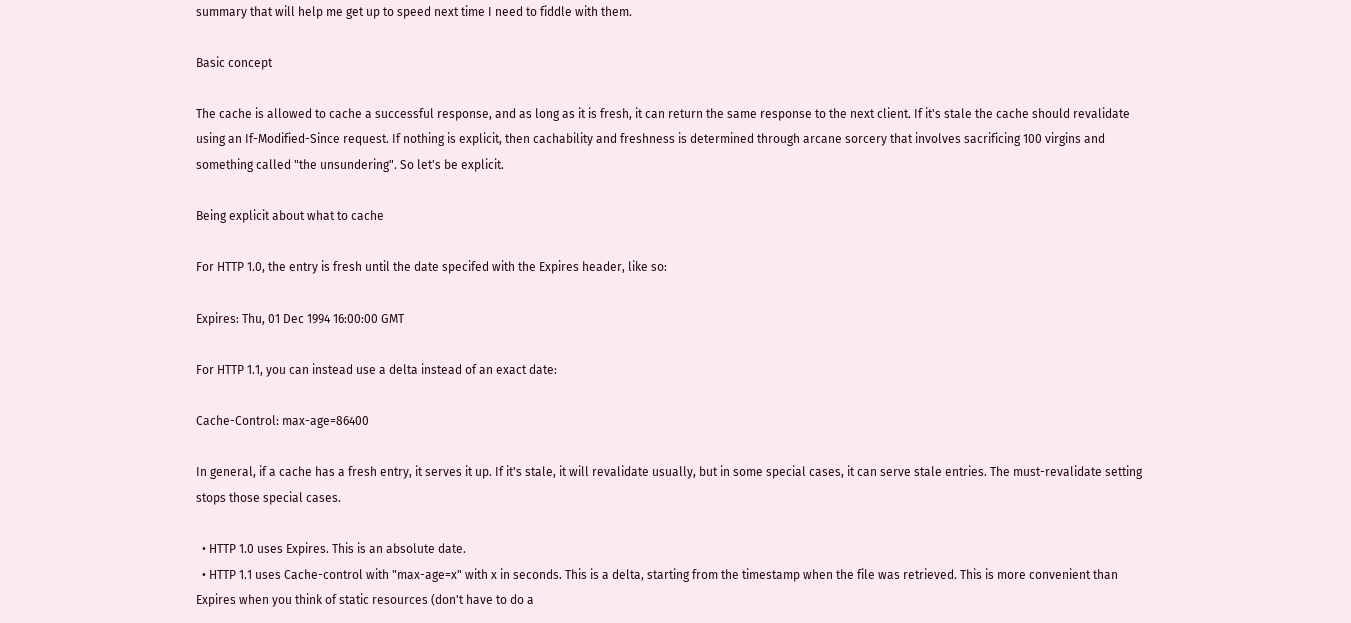summary that will help me get up to speed next time I need to fiddle with them.

Basic concept

The cache is allowed to cache a successful response, and as long as it is fresh, it can return the same response to the next client. If it's stale the cache should revalidate using an If-Modified-Since request. If nothing is explicit, then cachability and freshness is determined through arcane sorcery that involves sacrificing 100 virgins and something called "the unsundering". So let's be explicit.

Being explicit about what to cache

For HTTP 1.0, the entry is fresh until the date specifed with the Expires header, like so:

Expires: Thu, 01 Dec 1994 16:00:00 GMT

For HTTP 1.1, you can instead use a delta instead of an exact date:

Cache-Control: max-age=86400

In general, if a cache has a fresh entry, it serves it up. If it's stale, it will revalidate usually, but in some special cases, it can serve stale entries. The must-revalidate setting stops those special cases.

  • HTTP 1.0 uses Expires. This is an absolute date.
  • HTTP 1.1 uses Cache-control with "max-age=x" with x in seconds. This is a delta, starting from the timestamp when the file was retrieved. This is more convenient than Expires when you think of static resources (don't have to do a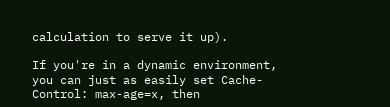calculation to serve it up).

If you're in a dynamic environment, you can just as easily set Cache-Control: max-age=x, then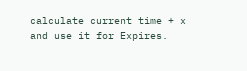calculate current time + x and use it for Expires.